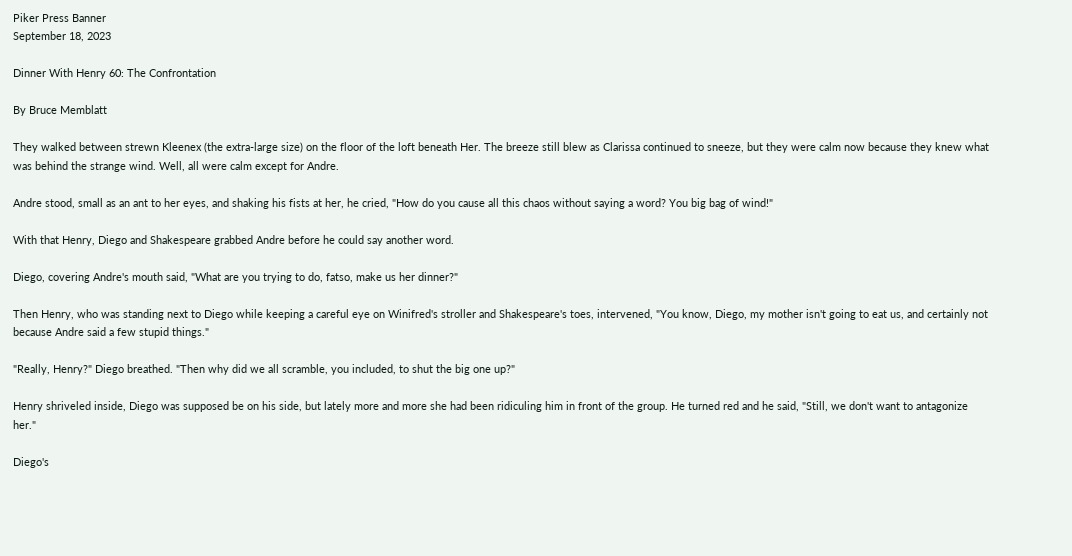Piker Press Banner
September 18, 2023

Dinner With Henry 60: The Confrontation

By Bruce Memblatt

They walked between strewn Kleenex (the extra-large size) on the floor of the loft beneath Her. The breeze still blew as Clarissa continued to sneeze, but they were calm now because they knew what was behind the strange wind. Well, all were calm except for Andre.

Andre stood, small as an ant to her eyes, and shaking his fists at her, he cried, "How do you cause all this chaos without saying a word? You big bag of wind!"

With that Henry, Diego and Shakespeare grabbed Andre before he could say another word.

Diego, covering Andre's mouth said, "What are you trying to do, fatso, make us her dinner?"

Then Henry, who was standing next to Diego while keeping a careful eye on Winifred's stroller and Shakespeare's toes, intervened, "You know, Diego, my mother isn't going to eat us, and certainly not because Andre said a few stupid things."

"Really, Henry?" Diego breathed. "Then why did we all scramble, you included, to shut the big one up?"

Henry shriveled inside, Diego was supposed be on his side, but lately more and more she had been ridiculing him in front of the group. He turned red and he said, "Still, we don't want to antagonize her."

Diego's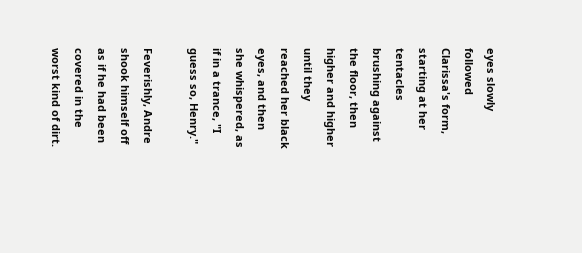eyes slowly followed Clarissa's form, starting at her tentacles brushing against the floor, then higher and higher until they reached her black eyes, and then she whispered, as if in a trance, "I guess so, Henry."

Feverishly, Andre shook himself off as if he had been covered in the worst kind of dirt.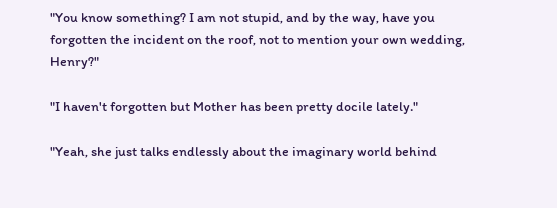"You know something? I am not stupid, and by the way, have you forgotten the incident on the roof, not to mention your own wedding, Henry?"

"I haven't forgotten but Mother has been pretty docile lately."

"Yeah, she just talks endlessly about the imaginary world behind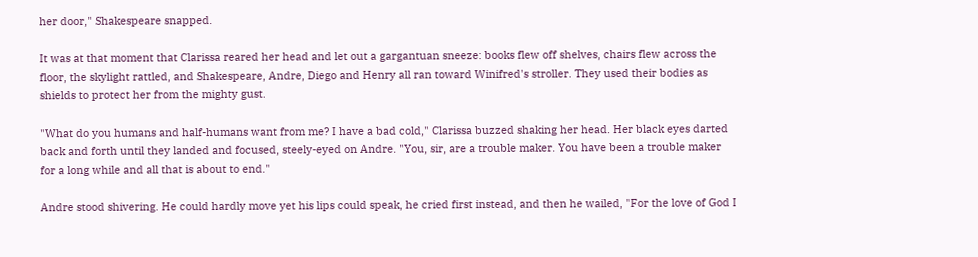her door," Shakespeare snapped.

It was at that moment that Clarissa reared her head and let out a gargantuan sneeze: books flew off shelves, chairs flew across the floor, the skylight rattled, and Shakespeare, Andre, Diego and Henry all ran toward Winifred's stroller. They used their bodies as shields to protect her from the mighty gust.

"What do you humans and half-humans want from me? I have a bad cold," Clarissa buzzed shaking her head. Her black eyes darted back and forth until they landed and focused, steely-eyed on Andre. "You, sir, are a trouble maker. You have been a trouble maker for a long while and all that is about to end."

Andre stood shivering. He could hardly move yet his lips could speak, he cried first instead, and then he wailed, "For the love of God I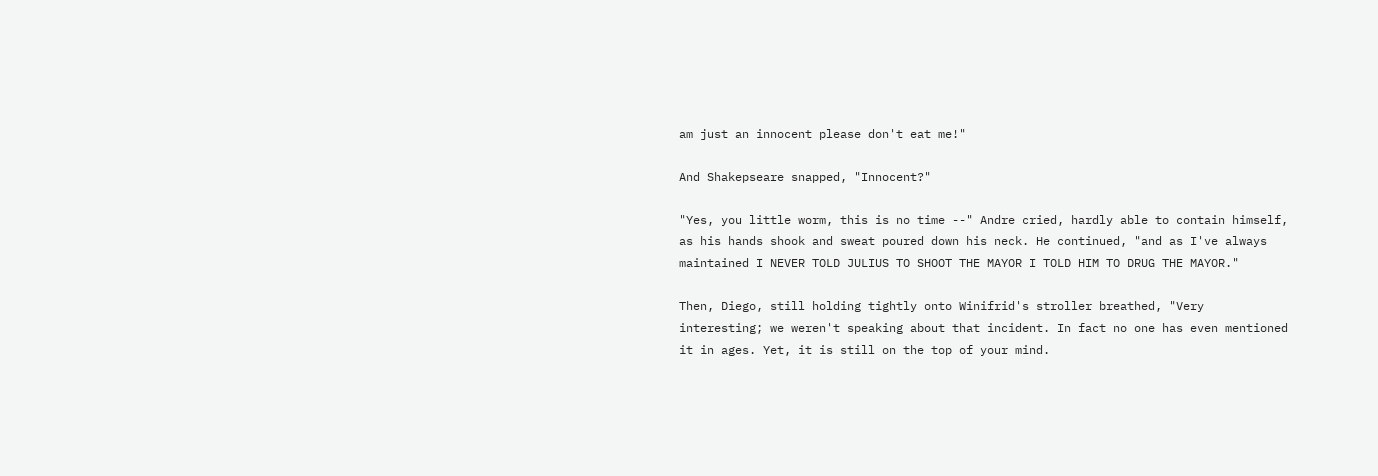am just an innocent please don't eat me!"

And Shakepseare snapped, "Innocent?"

"Yes, you little worm, this is no time --" Andre cried, hardly able to contain himself, as his hands shook and sweat poured down his neck. He continued, "and as I've always maintained I NEVER TOLD JULIUS TO SHOOT THE MAYOR I TOLD HIM TO DRUG THE MAYOR."

Then, Diego, still holding tightly onto Winifrid's stroller breathed, "Very interesting; we weren't speaking about that incident. In fact no one has even mentioned it in ages. Yet, it is still on the top of your mind.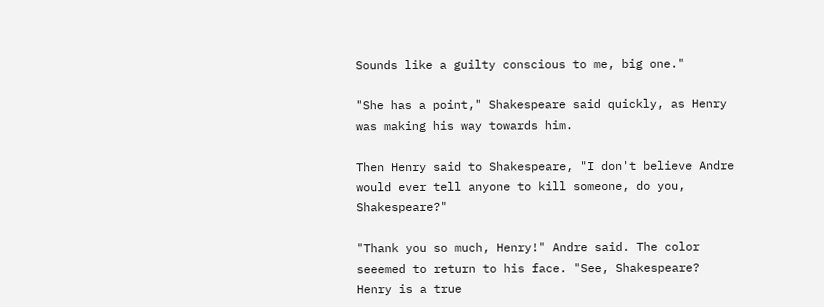Sounds like a guilty conscious to me, big one."

"She has a point," Shakespeare said quickly, as Henry was making his way towards him.

Then Henry said to Shakespeare, "I don't believe Andre would ever tell anyone to kill someone, do you, Shakespeare?"

"Thank you so much, Henry!" Andre said. The color seeemed to return to his face. "See, Shakespeare? Henry is a true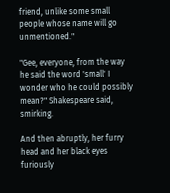friend, unlike some small people whose name will go unmentioned."

"Gee, everyone, from the way he said the word 'small' I wonder who he could possibly mean?" Shakespeare said, smirking.

And then abruptly, her furry head and her black eyes furiously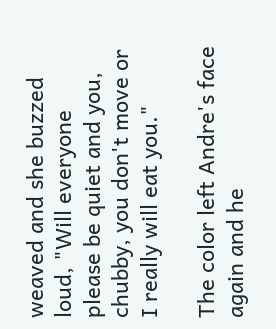weaved and she buzzed loud, "Will everyone please be quiet and you, chubby, you don't move or I really will eat you."

The color left Andre's face again and he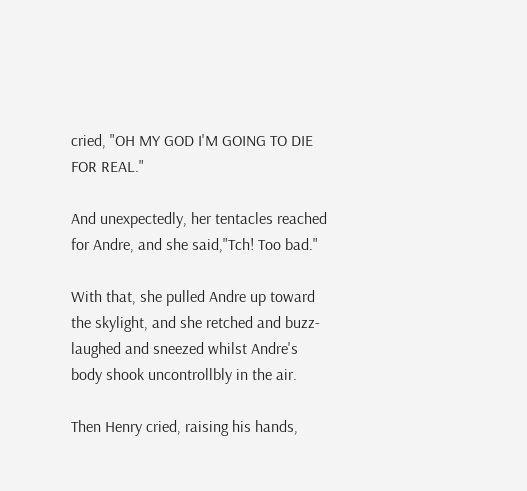cried, "OH MY GOD I'M GOING TO DIE FOR REAL."

And unexpectedly, her tentacles reached for Andre, and she said,"Tch! Too bad."

With that, she pulled Andre up toward the skylight, and she retched and buzz-laughed and sneezed whilst Andre's body shook uncontrollbly in the air.

Then Henry cried, raising his hands,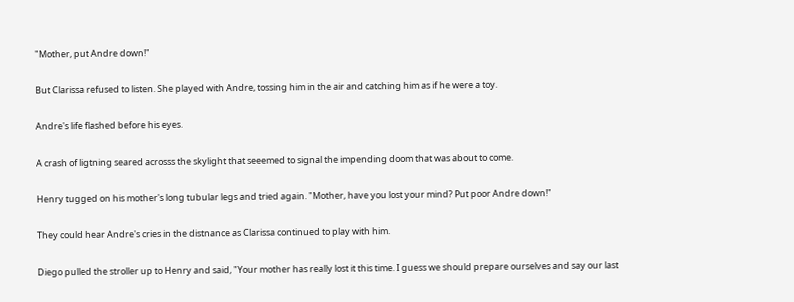"Mother, put Andre down!"

But Clarissa refused to listen. She played with Andre, tossing him in the air and catching him as if he were a toy.

Andre's life flashed before his eyes.

A crash of ligtning seared acrosss the skylight that seeemed to signal the impending doom that was about to come.

Henry tugged on his mother's long tubular legs and tried again. "Mother, have you lost your mind? Put poor Andre down!"

They could hear Andre's cries in the distnance as Clarissa continued to play with him.

Diego pulled the stroller up to Henry and said, "Your mother has really lost it this time. I guess we should prepare ourselves and say our last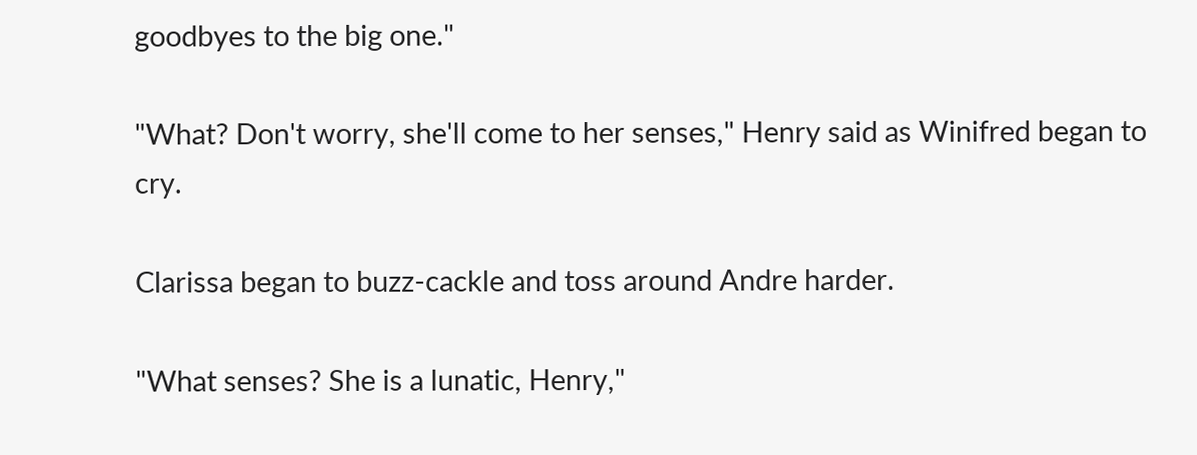goodbyes to the big one."

"What? Don't worry, she'll come to her senses," Henry said as Winifred began to cry.

Clarissa began to buzz-cackle and toss around Andre harder.

"What senses? She is a lunatic, Henry,"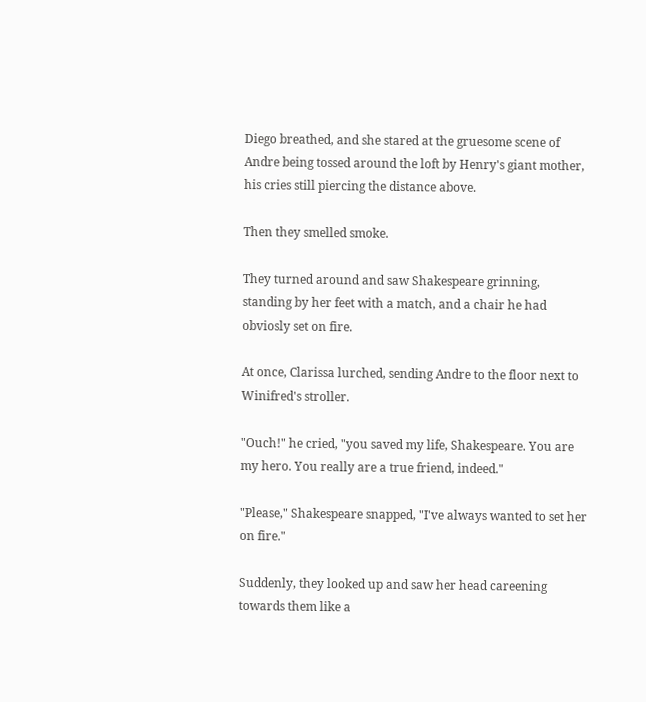Diego breathed, and she stared at the gruesome scene of Andre being tossed around the loft by Henry's giant mother, his cries still piercing the distance above.

Then they smelled smoke.

They turned around and saw Shakespeare grinning, standing by her feet with a match, and a chair he had obviosly set on fire.

At once, Clarissa lurched, sending Andre to the floor next to Winifred's stroller.

"Ouch!" he cried, "you saved my life, Shakespeare. You are my hero. You really are a true friend, indeed."

"Please," Shakespeare snapped, "I've always wanted to set her on fire."

Suddenly, they looked up and saw her head careening towards them like a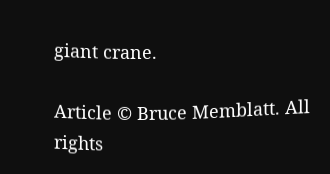giant crane.

Article © Bruce Memblatt. All rights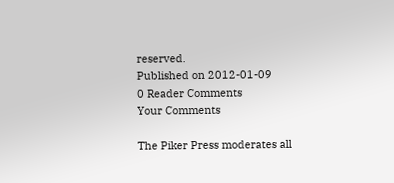reserved.
Published on 2012-01-09
0 Reader Comments
Your Comments

The Piker Press moderates all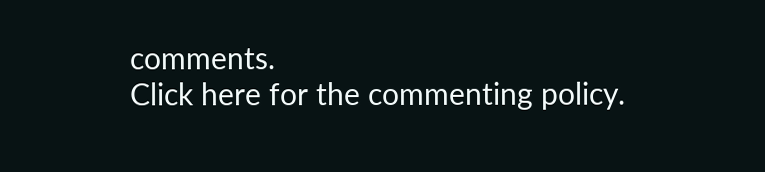comments.
Click here for the commenting policy.